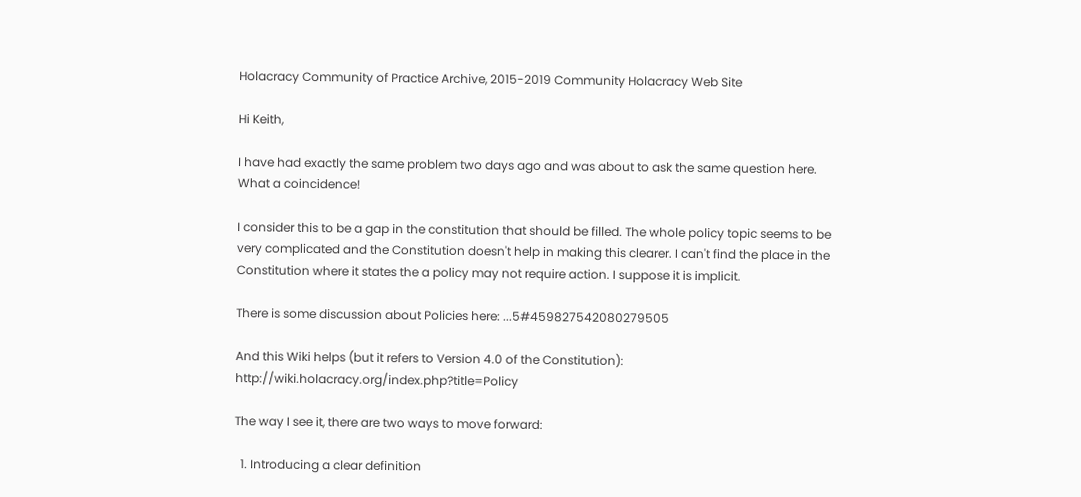Holacracy Community of Practice Archive, 2015-2019 Community Holacracy Web Site

Hi Keith,

I have had exactly the same problem two days ago and was about to ask the same question here. What a coincidence!

I consider this to be a gap in the constitution that should be filled. The whole policy topic seems to be very complicated and the Constitution doesn't help in making this clearer. I can't find the place in the Constitution where it states the a policy may not require action. I suppose it is implicit.

There is some discussion about Policies here: ...5#459827542080279505

And this Wiki helps (but it refers to Version 4.0 of the Constitution): http://wiki.holacracy.org/index.php?title=Policy

The way I see it, there are two ways to move forward:

  1. Introducing a clear definition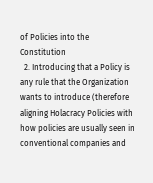of Policies into the Constitution
  2. Introducing that a Policy is any rule that the Organization wants to introduce (therefore aligning Holacracy Policies with how policies are usually seen in conventional companies and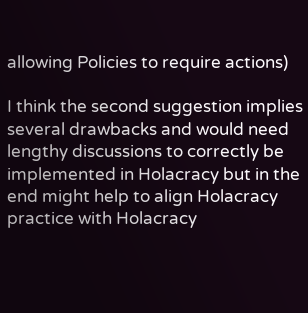allowing Policies to require actions)

I think the second suggestion implies several drawbacks and would need lengthy discussions to correctly be implemented in Holacracy but in the end might help to align Holacracy practice with Holacracy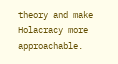theory and make Holacracy more approachable.